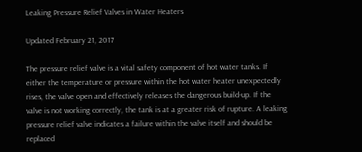Leaking Pressure Relief Valves in Water Heaters

Updated February 21, 2017

The pressure relief valve is a vital safety component of hot water tanks. If either the temperature or pressure within the hot water heater unexpectedly rises, the valve open and effectively releases the dangerous build-up. If the valve is not working correctly, the tank is at a greater risk of rupture. A leaking pressure relief valve indicates a failure within the valve itself and should be replaced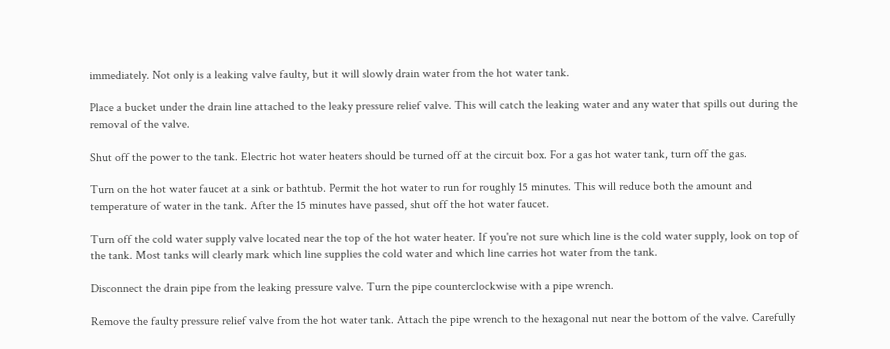immediately. Not only is a leaking valve faulty, but it will slowly drain water from the hot water tank.

Place a bucket under the drain line attached to the leaky pressure relief valve. This will catch the leaking water and any water that spills out during the removal of the valve.

Shut off the power to the tank. Electric hot water heaters should be turned off at the circuit box. For a gas hot water tank, turn off the gas.

Turn on the hot water faucet at a sink or bathtub. Permit the hot water to run for roughly 15 minutes. This will reduce both the amount and temperature of water in the tank. After the 15 minutes have passed, shut off the hot water faucet.

Turn off the cold water supply valve located near the top of the hot water heater. If you're not sure which line is the cold water supply, look on top of the tank. Most tanks will clearly mark which line supplies the cold water and which line carries hot water from the tank.

Disconnect the drain pipe from the leaking pressure valve. Turn the pipe counterclockwise with a pipe wrench.

Remove the faulty pressure relief valve from the hot water tank. Attach the pipe wrench to the hexagonal nut near the bottom of the valve. Carefully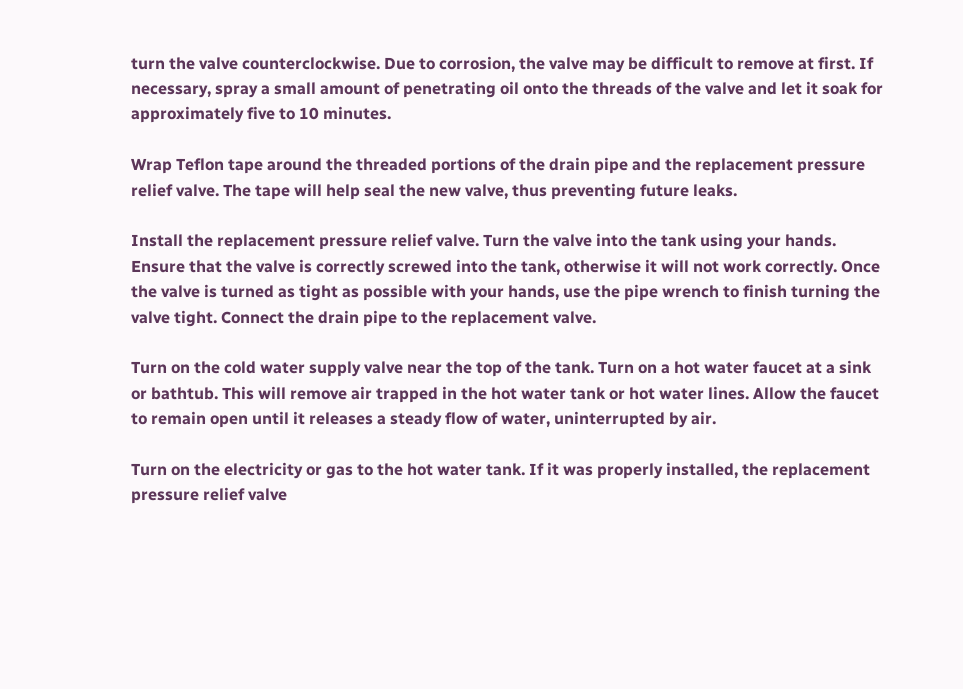turn the valve counterclockwise. Due to corrosion, the valve may be difficult to remove at first. If necessary, spray a small amount of penetrating oil onto the threads of the valve and let it soak for approximately five to 10 minutes.

Wrap Teflon tape around the threaded portions of the drain pipe and the replacement pressure relief valve. The tape will help seal the new valve, thus preventing future leaks.

Install the replacement pressure relief valve. Turn the valve into the tank using your hands. Ensure that the valve is correctly screwed into the tank, otherwise it will not work correctly. Once the valve is turned as tight as possible with your hands, use the pipe wrench to finish turning the valve tight. Connect the drain pipe to the replacement valve.

Turn on the cold water supply valve near the top of the tank. Turn on a hot water faucet at a sink or bathtub. This will remove air trapped in the hot water tank or hot water lines. Allow the faucet to remain open until it releases a steady flow of water, uninterrupted by air.

Turn on the electricity or gas to the hot water tank. If it was properly installed, the replacement pressure relief valve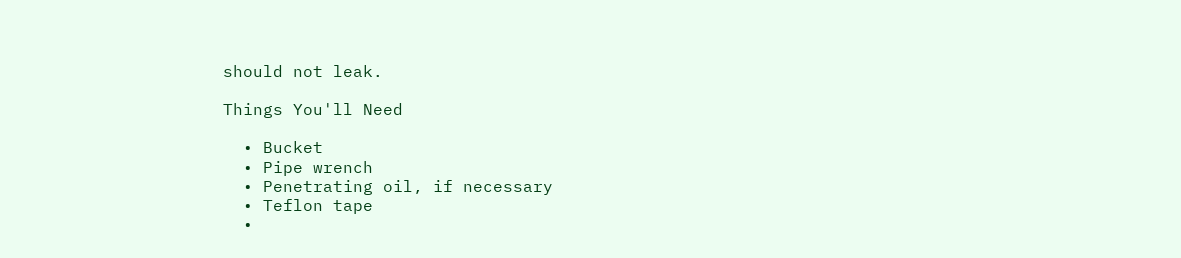should not leak.

Things You'll Need

  • Bucket
  • Pipe wrench
  • Penetrating oil, if necessary
  • Teflon tape
  •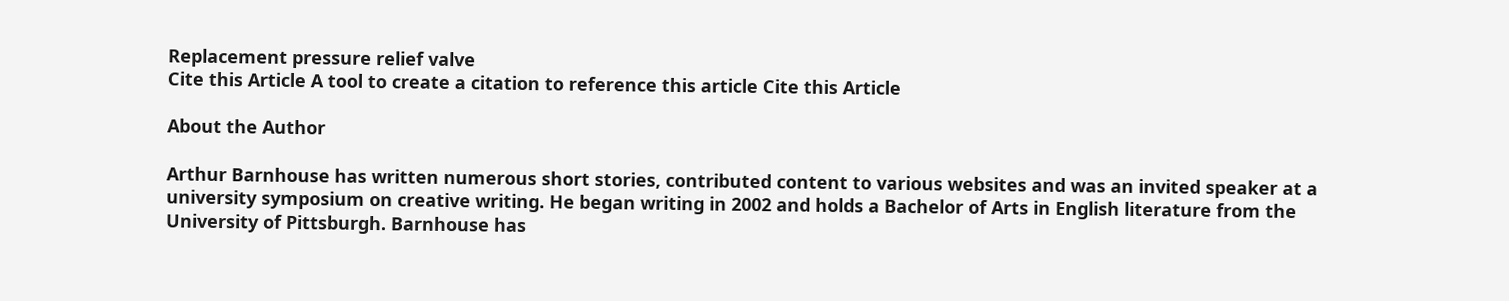Replacement pressure relief valve
Cite this Article A tool to create a citation to reference this article Cite this Article

About the Author

Arthur Barnhouse has written numerous short stories, contributed content to various websites and was an invited speaker at a university symposium on creative writing. He began writing in 2002 and holds a Bachelor of Arts in English literature from the University of Pittsburgh. Barnhouse has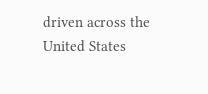driven across the United States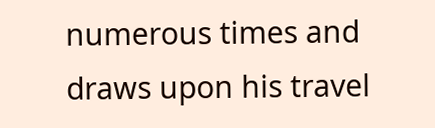numerous times and draws upon his travel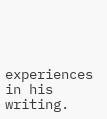experiences in his writing.